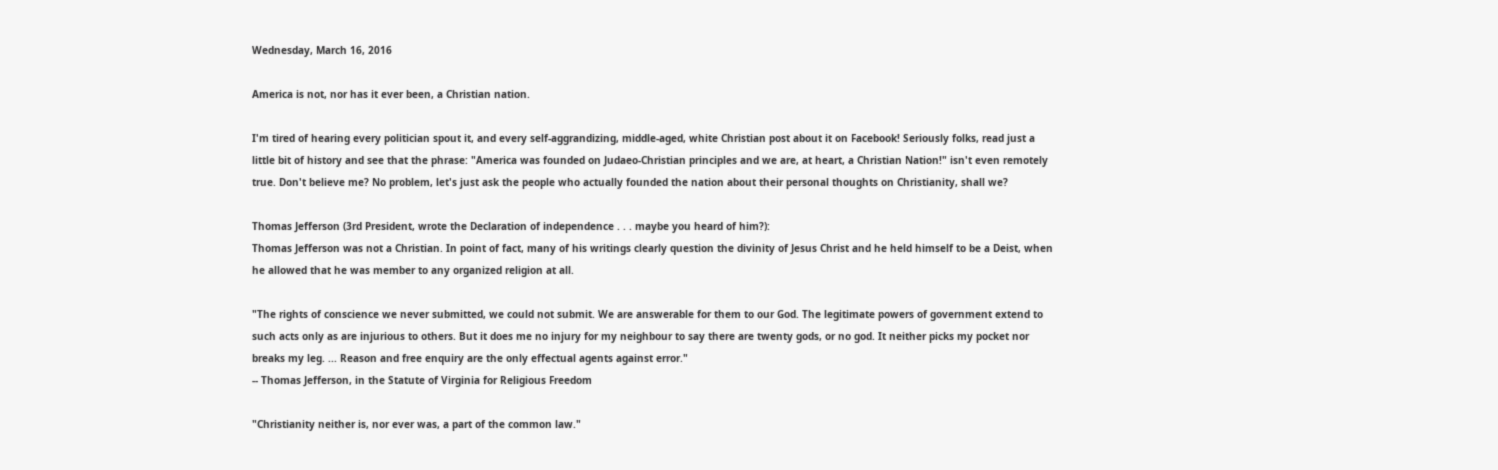Wednesday, March 16, 2016

America is not, nor has it ever been, a Christian nation.

I'm tired of hearing every politician spout it, and every self-aggrandizing, middle-aged, white Christian post about it on Facebook! Seriously folks, read just a little bit of history and see that the phrase: "America was founded on Judaeo-Christian principles and we are, at heart, a Christian Nation!" isn't even remotely true. Don't believe me? No problem, let's just ask the people who actually founded the nation about their personal thoughts on Christianity, shall we?

Thomas Jefferson (3rd President, wrote the Declaration of independence . . . maybe you heard of him?):
Thomas Jefferson was not a Christian. In point of fact, many of his writings clearly question the divinity of Jesus Christ and he held himself to be a Deist, when he allowed that he was member to any organized religion at all.

"The rights of conscience we never submitted, we could not submit. We are answerable for them to our God. The legitimate powers of government extend to such acts only as are injurious to others. But it does me no injury for my neighbour to say there are twenty gods, or no god. It neither picks my pocket nor breaks my leg. ... Reason and free enquiry are the only effectual agents against error."
-- Thomas Jefferson, in the Statute of Virginia for Religious Freedom

"Christianity neither is, nor ever was, a part of the common law."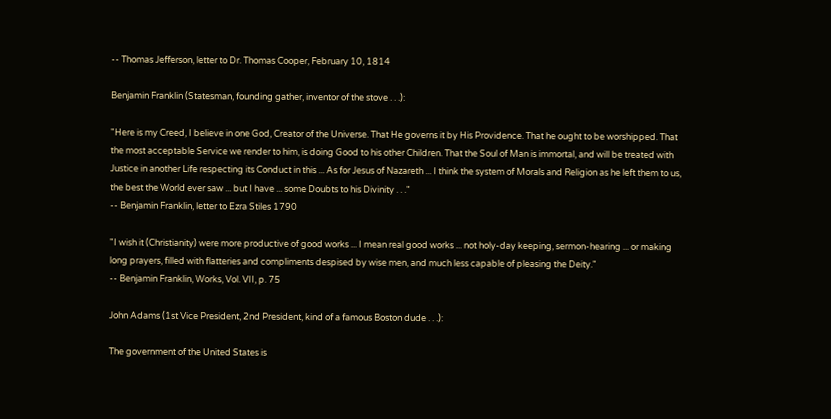-- Thomas Jefferson, letter to Dr. Thomas Cooper, February 10, 1814

Benjamin Franklin (Statesman, founding gather, inventor of the stove . . .):

"Here is my Creed, I believe in one God, Creator of the Universe. That He governs it by His Providence. That he ought to be worshipped. That the most acceptable Service we render to him, is doing Good to his other Children. That the Soul of Man is immortal, and will be treated with Justice in another Life respecting its Conduct in this ... As for Jesus of Nazareth ... I think the system of Morals and Religion as he left them to us, the best the World ever saw ... but I have ... some Doubts to his Divinity . . ."
-- Benjamin Franklin, letter to Ezra Stiles 1790

"I wish it (Christianity) were more productive of good works ... I mean real good works ... not holy-day keeping, sermon-hearing ... or making long prayers, filled with flatteries and compliments despised by wise men, and much less capable of pleasing the Deity."
-- Benjamin Franklin, Works, Vol. VII, p. 75

John Adams (1st Vice President, 2nd President, kind of a famous Boston dude . . .):

The government of the United States is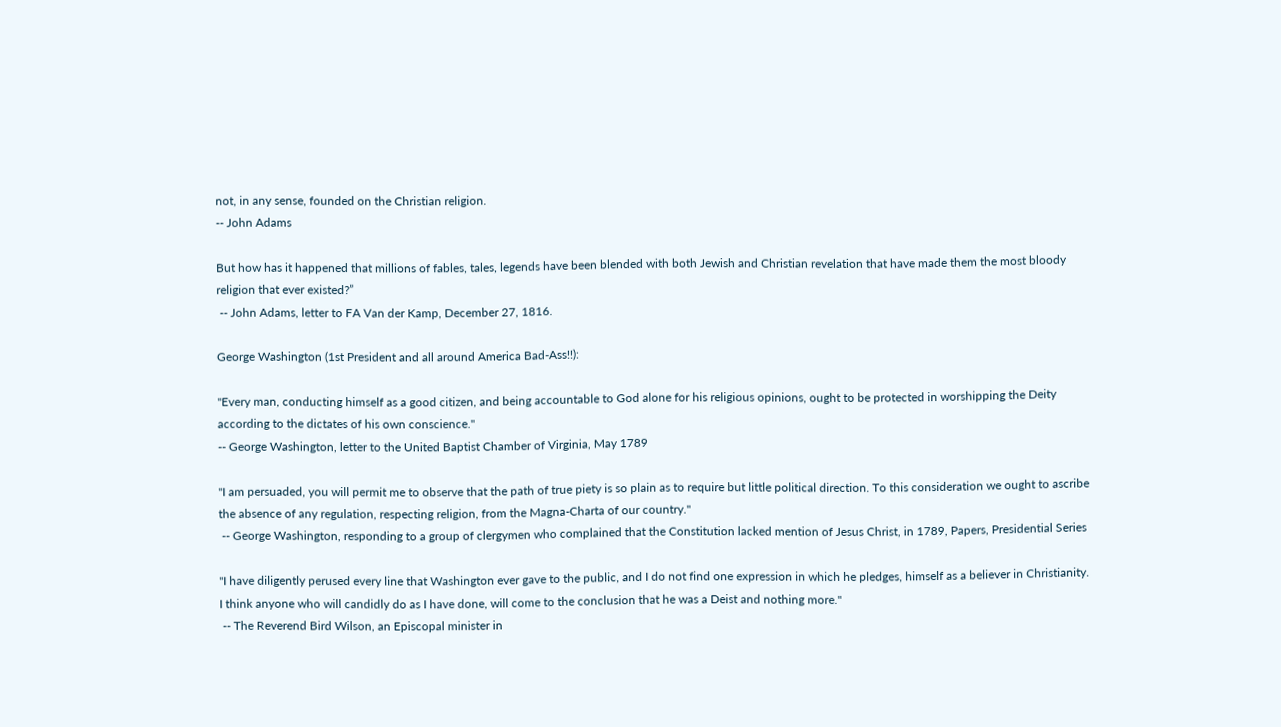not, in any sense, founded on the Christian religion.
-- John Adams

But how has it happened that millions of fables, tales, legends have been blended with both Jewish and Christian revelation that have made them the most bloody religion that ever existed?”
 -- John Adams, letter to FA Van der Kamp, December 27, 1816.

George Washington (1st President and all around America Bad-Ass!!):

"Every man, conducting himself as a good citizen, and being accountable to God alone for his religious opinions, ought to be protected in worshipping the Deity according to the dictates of his own conscience."
-- George Washington, letter to the United Baptist Chamber of Virginia, May 1789

"I am persuaded, you will permit me to observe that the path of true piety is so plain as to require but little political direction. To this consideration we ought to ascribe the absence of any regulation, respecting religion, from the Magna-Charta of our country."
 -- George Washington, responding to a group of clergymen who complained that the Constitution lacked mention of Jesus Christ, in 1789, Papers, Presidential Series

"I have diligently perused every line that Washington ever gave to the public, and I do not find one expression in which he pledges, himself as a believer in Christianity. I think anyone who will candidly do as I have done, will come to the conclusion that he was a Deist and nothing more."
 -- The Reverend Bird Wilson, an Episcopal minister in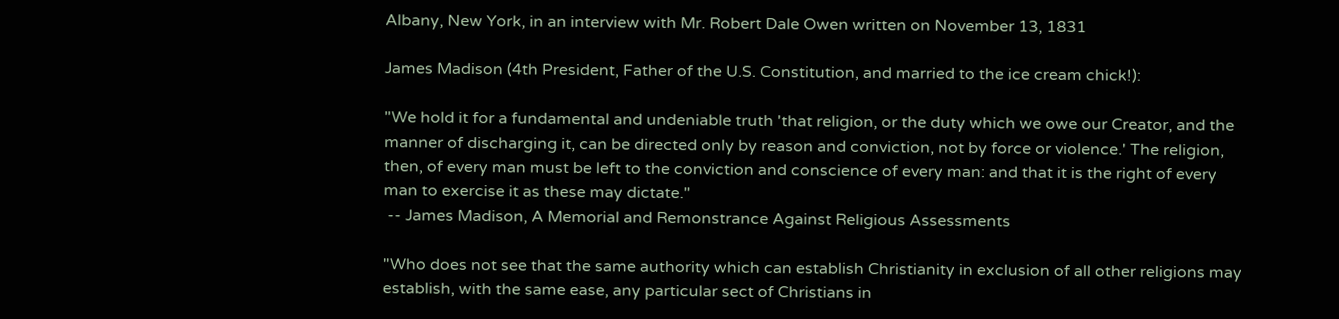Albany, New York, in an interview with Mr. Robert Dale Owen written on November 13, 1831

James Madison (4th President, Father of the U.S. Constitution, and married to the ice cream chick!):

"We hold it for a fundamental and undeniable truth 'that religion, or the duty which we owe our Creator, and the manner of discharging it, can be directed only by reason and conviction, not by force or violence.' The religion, then, of every man must be left to the conviction and conscience of every man: and that it is the right of every man to exercise it as these may dictate."
 -- James Madison, A Memorial and Remonstrance Against Religious Assessments

"Who does not see that the same authority which can establish Christianity in exclusion of all other religions may establish, with the same ease, any particular sect of Christians in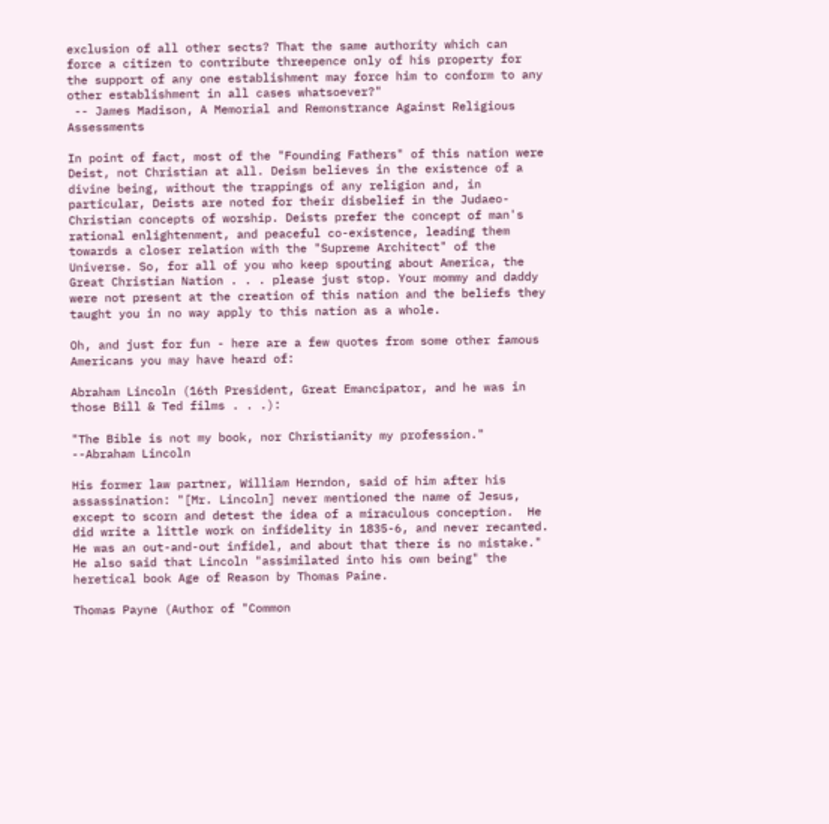exclusion of all other sects? That the same authority which can force a citizen to contribute threepence only of his property for the support of any one establishment may force him to conform to any other establishment in all cases whatsoever?"
 -- James Madison, A Memorial and Remonstrance Against Religious Assessments

In point of fact, most of the "Founding Fathers" of this nation were Deist, not Christian at all. Deism believes in the existence of a divine being, without the trappings of any religion and, in particular, Deists are noted for their disbelief in the Judaeo-Christian concepts of worship. Deists prefer the concept of man's rational enlightenment, and peaceful co-existence, leading them towards a closer relation with the "Supreme Architect" of the Universe. So, for all of you who keep spouting about America, the Great Christian Nation . . . please just stop. Your mommy and daddy were not present at the creation of this nation and the beliefs they taught you in no way apply to this nation as a whole.

Oh, and just for fun - here are a few quotes from some other famous Americans you may have heard of:

Abraham Lincoln (16th President, Great Emancipator, and he was in those Bill & Ted films . . .):

"The Bible is not my book, nor Christianity my profession." --Abraham Lincoln

His former law partner, William Herndon, said of him after his assassination: "[Mr. Lincoln] never mentioned the name of Jesus, except to scorn and detest the idea of a miraculous conception.  He did write a little work on infidelity in 1835-6, and never recanted.  He was an out-and-out infidel, and about that there is no mistake."   He also said that Lincoln "assimilated into his own being" the heretical book Age of Reason by Thomas Paine.

Thomas Payne (Author of "Common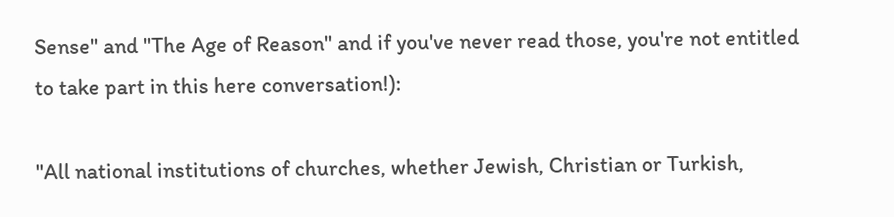Sense" and "The Age of Reason" and if you've never read those, you're not entitled to take part in this here conversation!):

"All national institutions of churches, whether Jewish, Christian or Turkish,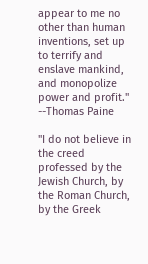appear to me no other than human inventions, set up to terrify and enslave mankind, and monopolize power and profit."
--Thomas Paine

"I do not believe in the creed professed by the Jewish Church, by the Roman Church, by the Greek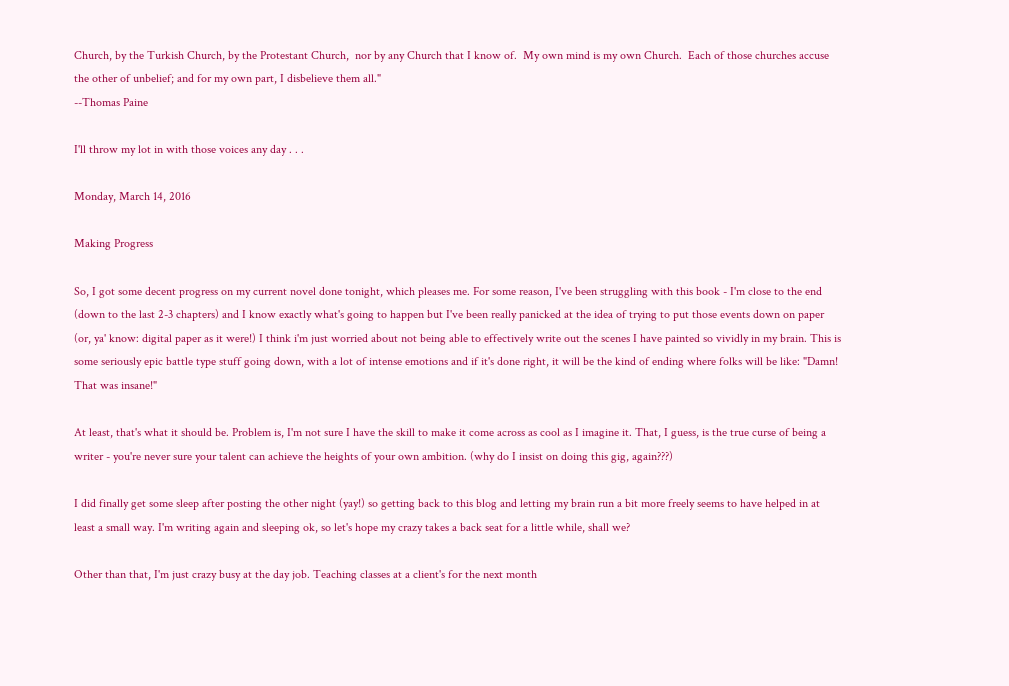Church, by the Turkish Church, by the Protestant Church,  nor by any Church that I know of.  My own mind is my own Church.  Each of those churches accuse the other of unbelief; and for my own part, I disbelieve them all."
--Thomas Paine

I'll throw my lot in with those voices any day . . .

Monday, March 14, 2016

Making Progress

So, I got some decent progress on my current novel done tonight, which pleases me. For some reason, I've been struggling with this book - I'm close to the end (down to the last 2-3 chapters) and I know exactly what's going to happen but I've been really panicked at the idea of trying to put those events down on paper (or, ya' know: digital paper as it were!) I think i'm just worried about not being able to effectively write out the scenes I have painted so vividly in my brain. This is some seriously epic battle type stuff going down, with a lot of intense emotions and if it's done right, it will be the kind of ending where folks will be like: "Damn! That was insane!"

At least, that's what it should be. Problem is, I'm not sure I have the skill to make it come across as cool as I imagine it. That, I guess, is the true curse of being a writer - you're never sure your talent can achieve the heights of your own ambition. (why do I insist on doing this gig, again???)

I did finally get some sleep after posting the other night (yay!) so getting back to this blog and letting my brain run a bit more freely seems to have helped in at least a small way. I'm writing again and sleeping ok, so let's hope my crazy takes a back seat for a little while, shall we?

Other than that, I'm just crazy busy at the day job. Teaching classes at a client's for the next month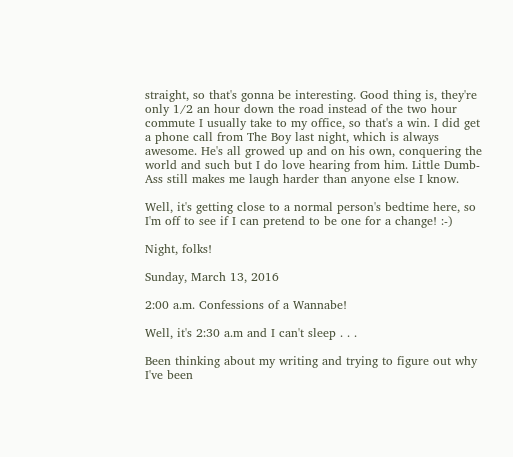straight, so that's gonna be interesting. Good thing is, they're only 1/2 an hour down the road instead of the two hour commute I usually take to my office, so that's a win. I did get a phone call from The Boy last night, which is always awesome. He's all growed up and on his own, conquering the world and such but I do love hearing from him. Little Dumb-Ass still makes me laugh harder than anyone else I know.

Well, it's getting close to a normal person's bedtime here, so I'm off to see if I can pretend to be one for a change! :-)

Night, folks!

Sunday, March 13, 2016

2:00 a.m. Confessions of a Wannabe!

Well, it's 2:30 a.m and I can't sleep . . .

Been thinking about my writing and trying to figure out why I've been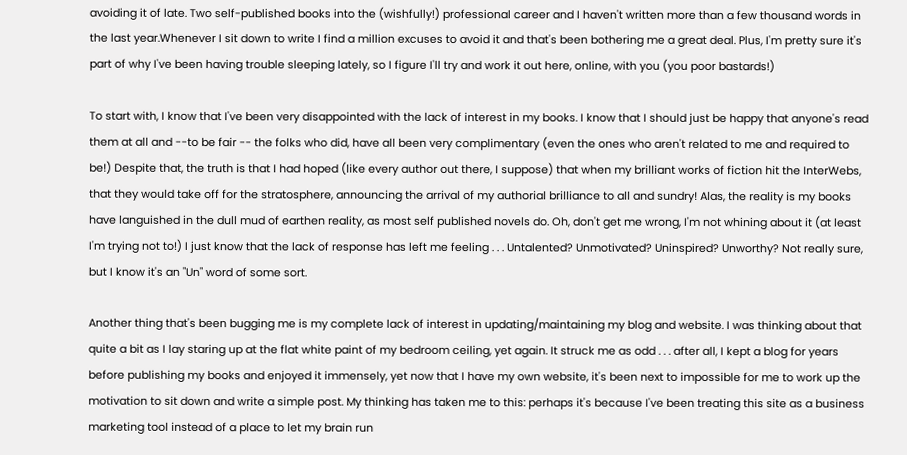avoiding it of late. Two self-published books into the (wishfully!) professional career and I haven't written more than a few thousand words in the last year.Whenever I sit down to write I find a million excuses to avoid it and that's been bothering me a great deal. Plus, I'm pretty sure it's part of why I've been having trouble sleeping lately, so I figure I'll try and work it out here, online, with you (you poor bastards!)

To start with, I know that I've been very disappointed with the lack of interest in my books. I know that I should just be happy that anyone's read them at all and --to be fair -- the folks who did, have all been very complimentary (even the ones who aren't related to me and required to be!) Despite that, the truth is that I had hoped (like every author out there, I suppose) that when my brilliant works of fiction hit the InterWebs, that they would take off for the stratosphere, announcing the arrival of my authorial brilliance to all and sundry! Alas, the reality is my books have languished in the dull mud of earthen reality, as most self published novels do. Oh, don't get me wrong, I'm not whining about it (at least I'm trying not to!) I just know that the lack of response has left me feeling . . . Untalented? Unmotivated? Uninspired? Unworthy? Not really sure, but I know it's an "Un" word of some sort.

Another thing that's been bugging me is my complete lack of interest in updating/maintaining my blog and website. I was thinking about that quite a bit as I lay staring up at the flat white paint of my bedroom ceiling, yet again. It struck me as odd . . . after all, I kept a blog for years before publishing my books and enjoyed it immensely, yet now that I have my own website, it's been next to impossible for me to work up the motivation to sit down and write a simple post. My thinking has taken me to this: perhaps it's because I've been treating this site as a business marketing tool instead of a place to let my brain run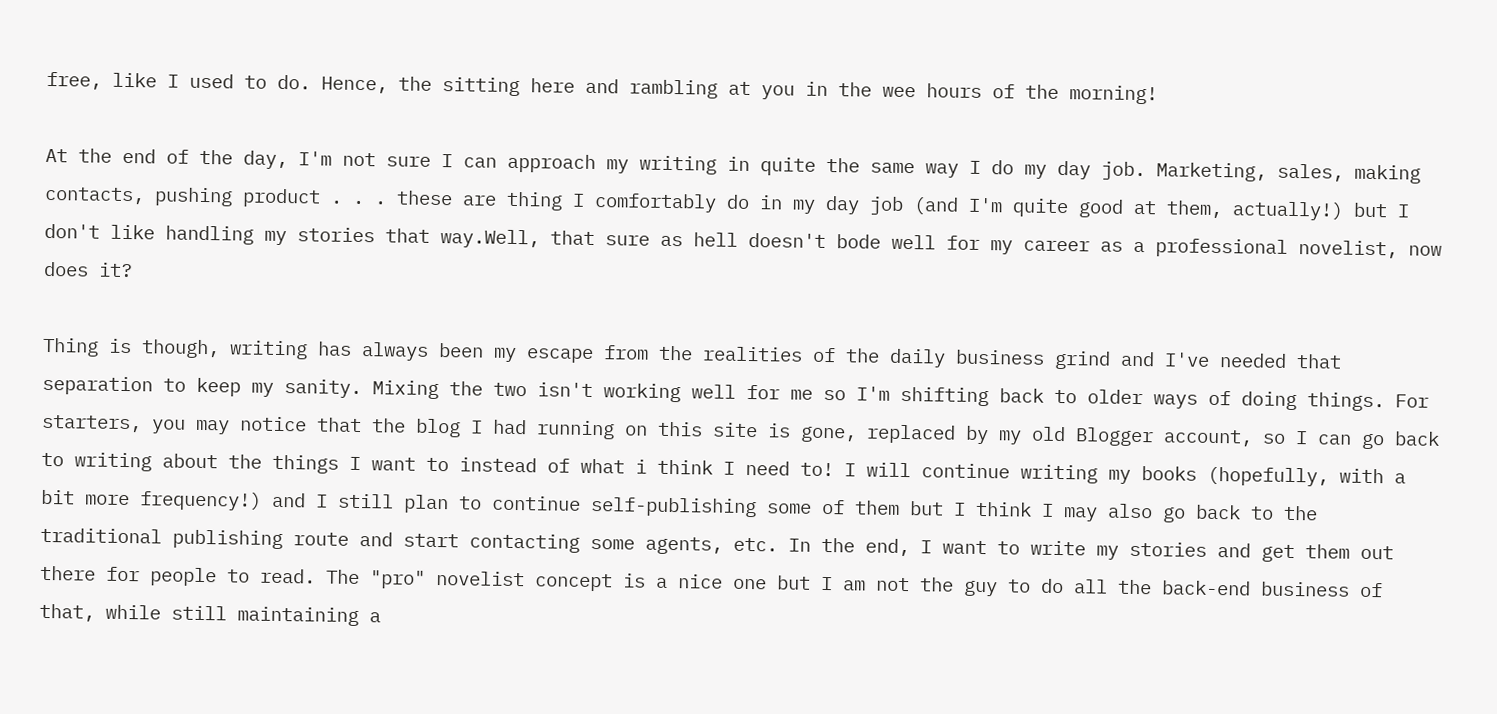free, like I used to do. Hence, the sitting here and rambling at you in the wee hours of the morning!

At the end of the day, I'm not sure I can approach my writing in quite the same way I do my day job. Marketing, sales, making contacts, pushing product . . . these are thing I comfortably do in my day job (and I'm quite good at them, actually!) but I don't like handling my stories that way.Well, that sure as hell doesn't bode well for my career as a professional novelist, now does it?

Thing is though, writing has always been my escape from the realities of the daily business grind and I've needed that separation to keep my sanity. Mixing the two isn't working well for me so I'm shifting back to older ways of doing things. For starters, you may notice that the blog I had running on this site is gone, replaced by my old Blogger account, so I can go back to writing about the things I want to instead of what i think I need to! I will continue writing my books (hopefully, with a bit more frequency!) and I still plan to continue self-publishing some of them but I think I may also go back to the traditional publishing route and start contacting some agents, etc. In the end, I want to write my stories and get them out there for people to read. The "pro" novelist concept is a nice one but I am not the guy to do all the back-end business of that, while still maintaining a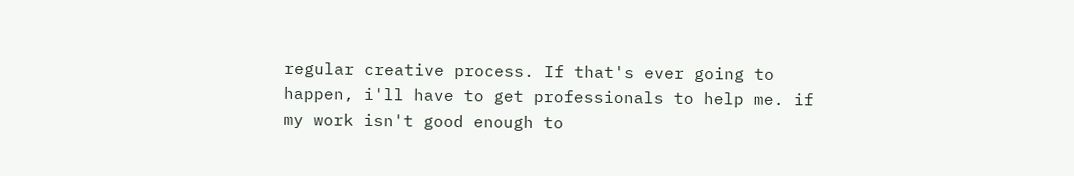regular creative process. If that's ever going to happen, i'll have to get professionals to help me. if my work isn't good enough to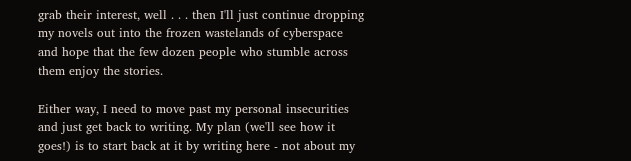grab their interest, well . . . then I'll just continue dropping my novels out into the frozen wastelands of cyberspace and hope that the few dozen people who stumble across them enjoy the stories.

Either way, I need to move past my personal insecurities and just get back to writing. My plan (we'll see how it goes!) is to start back at it by writing here - not about my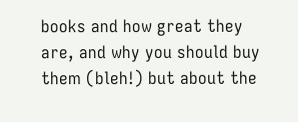books and how great they are, and why you should buy them (bleh!) but about the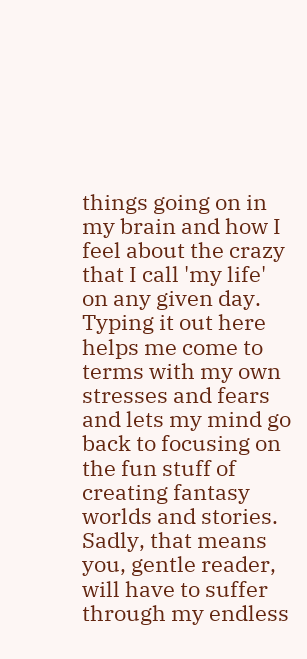things going on in my brain and how I feel about the crazy that I call 'my life' on any given day. Typing it out here helps me come to terms with my own stresses and fears and lets my mind go back to focusing on the fun stuff of creating fantasy worlds and stories. Sadly, that means you, gentle reader, will have to suffer through my endless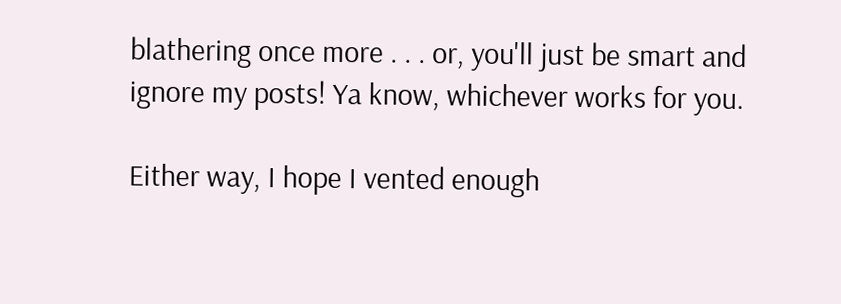blathering once more . . . or, you'll just be smart and ignore my posts! Ya know, whichever works for you.

Either way, I hope I vented enough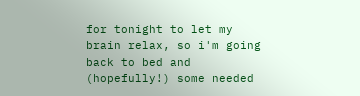for tonight to let my brain relax, so i'm going back to bed and (hopefully!) some needed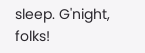sleep. G'night, folks!